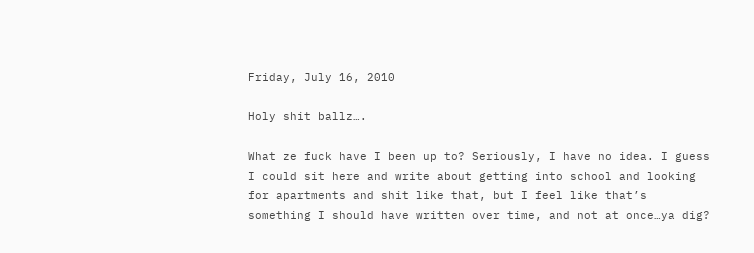Friday, July 16, 2010

Holy shit ballz….

What ze fuck have I been up to? Seriously, I have no idea. I guess I could sit here and write about getting into school and looking for apartments and shit like that, but I feel like that’s something I should have written over time, and not at once…ya dig?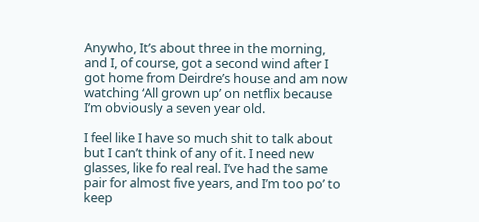Anywho, It’s about three in the morning, and I, of course, got a second wind after I got home from Deirdre’s house and am now watching ‘All grown up’ on netflix because I’m obviously a seven year old.

I feel like I have so much shit to talk about but I can’t think of any of it. I need new glasses, like fo real real. I’ve had the same pair for almost five years, and I’m too po’ to keep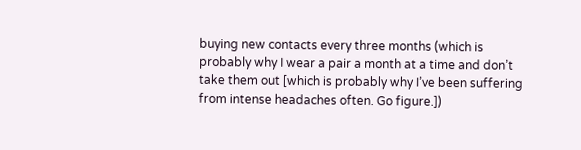buying new contacts every three months (which is probably why I wear a pair a month at a time and don’t take them out [which is probably why I’ve been suffering from intense headaches often. Go figure.])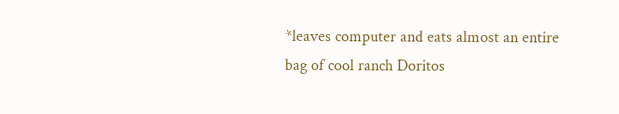*leaves computer and eats almost an entire bag of cool ranch Doritos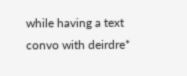while having a text convo with deirdre*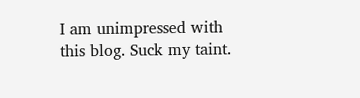I am unimpressed with this blog. Suck my taint.